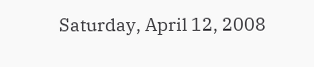Saturday, April 12, 2008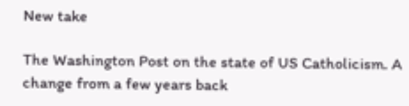New take

The Washington Post on the state of US Catholicism. A change from a few years back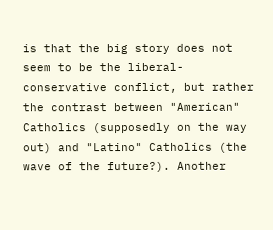is that the big story does not seem to be the liberal-conservative conflict, but rather the contrast between "American" Catholics (supposedly on the way out) and "Latino" Catholics (the wave of the future?). Another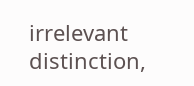irrelevant distinction,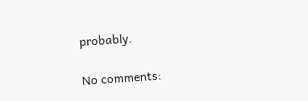probably.

No comments: